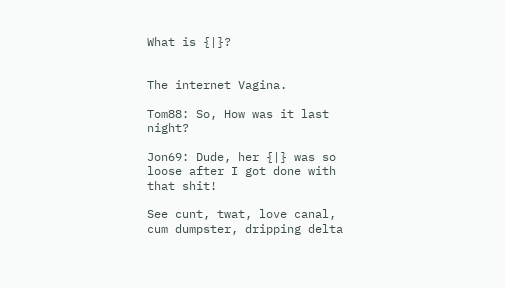What is {|}?


The internet Vagina.

Tom88: So, How was it last night?

Jon69: Dude, her {|} was so loose after I got done with that shit!

See cunt, twat, love canal, cum dumpster, dripping delta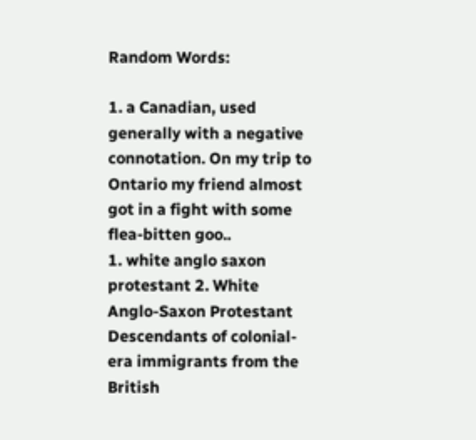Random Words:

1. a Canadian, used generally with a negative connotation. On my trip to Ontario my friend almost got in a fight with some flea-bitten goo..
1. white anglo saxon protestant 2. White Anglo-Saxon Protestant Descendants of colonial-era immigrants from the British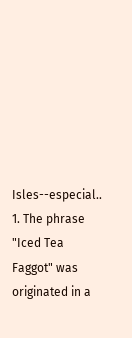Isles--especial..
1. The phrase "Iced Tea Faggot" was originated in a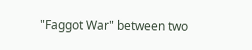"Faggot War" between two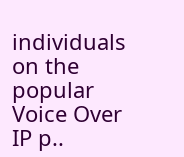individuals on the popular Voice Over IP p..